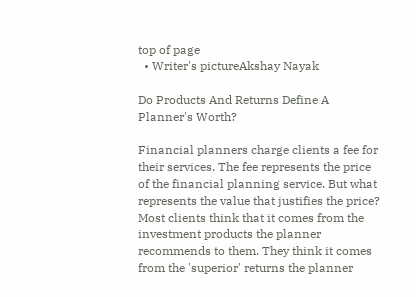top of page
  • Writer's pictureAkshay Nayak

Do Products And Returns Define A Planner's Worth?

Financial planners charge clients a fee for their services. The fee represents the price of the financial planning service. But what represents the value that justifies the price? Most clients think that it comes from the investment products the planner recommends to them. They think it comes from the 'superior' returns the planner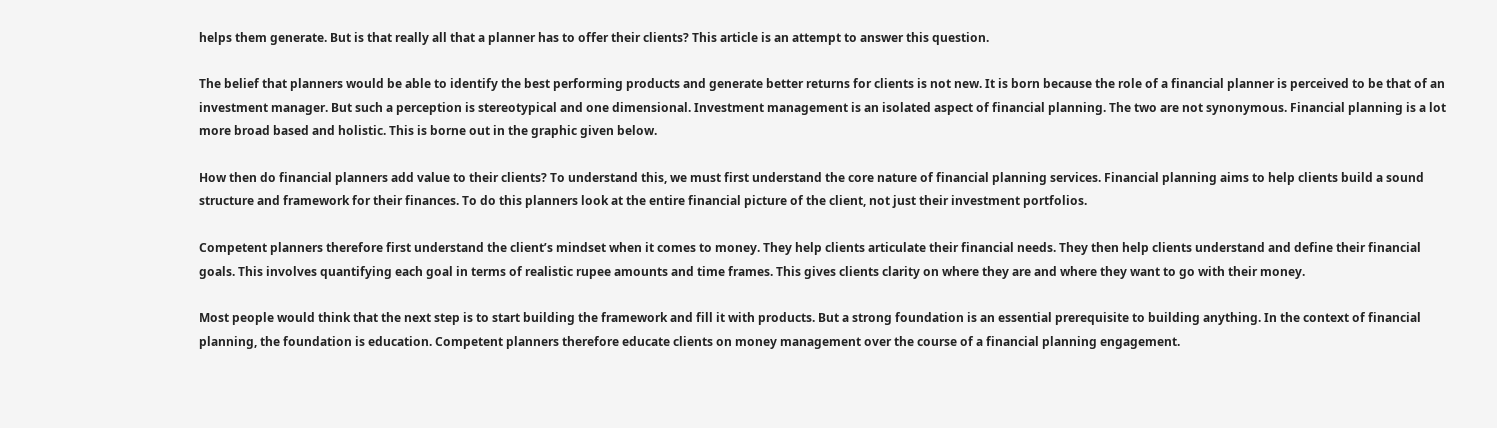helps them generate. But is that really all that a planner has to offer their clients? This article is an attempt to answer this question.

The belief that planners would be able to identify the best performing products and generate better returns for clients is not new. It is born because the role of a financial planner is perceived to be that of an investment manager. But such a perception is stereotypical and one dimensional. Investment management is an isolated aspect of financial planning. The two are not synonymous. Financial planning is a lot more broad based and holistic. This is borne out in the graphic given below.

How then do financial planners add value to their clients? To understand this, we must first understand the core nature of financial planning services. Financial planning aims to help clients build a sound structure and framework for their finances. To do this planners look at the entire financial picture of the client, not just their investment portfolios.

Competent planners therefore first understand the client’s mindset when it comes to money. They help clients articulate their financial needs. They then help clients understand and define their financial goals. This involves quantifying each goal in terms of realistic rupee amounts and time frames. This gives clients clarity on where they are and where they want to go with their money.

Most people would think that the next step is to start building the framework and fill it with products. But a strong foundation is an essential prerequisite to building anything. In the context of financial planning, the foundation is education. Competent planners therefore educate clients on money management over the course of a financial planning engagement.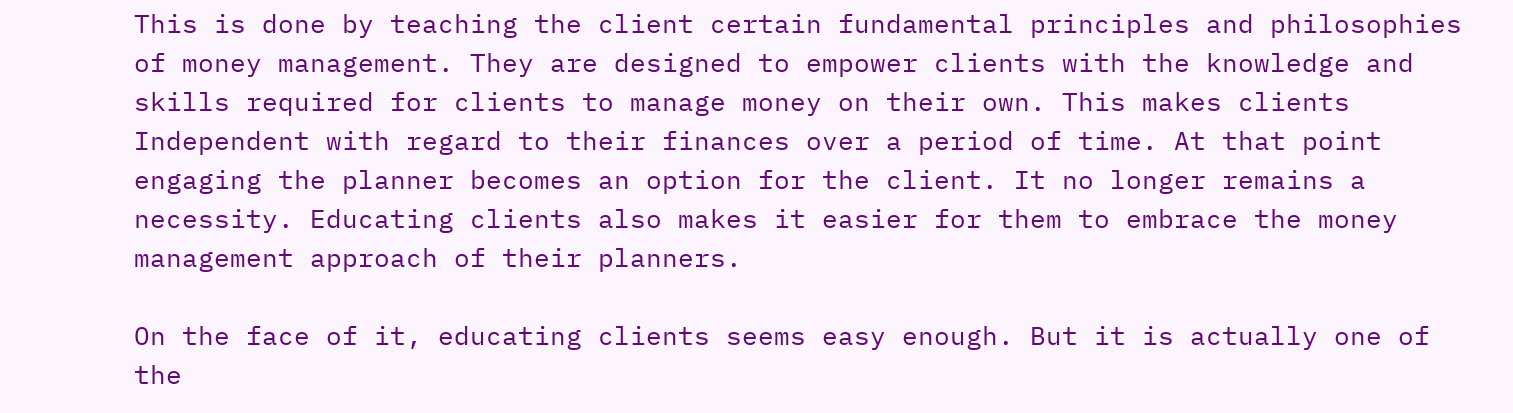This is done by teaching the client certain fundamental principles and philosophies of money management. They are designed to empower clients with the knowledge and skills required for clients to manage money on their own. This makes clients Independent with regard to their finances over a period of time. At that point engaging the planner becomes an option for the client. It no longer remains a necessity. Educating clients also makes it easier for them to embrace the money management approach of their planners.

On the face of it, educating clients seems easy enough. But it is actually one of the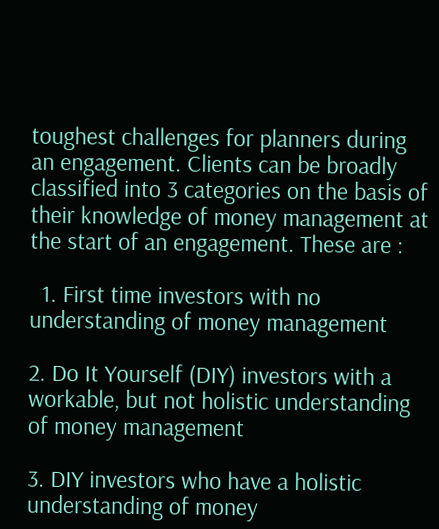toughest challenges for planners during an engagement. Clients can be broadly classified into 3 categories on the basis of their knowledge of money management at the start of an engagement. These are :

  1. First time investors with no understanding of money management

2. Do It Yourself (DIY) investors with a workable, but not holistic understanding of money management

3. DIY investors who have a holistic understanding of money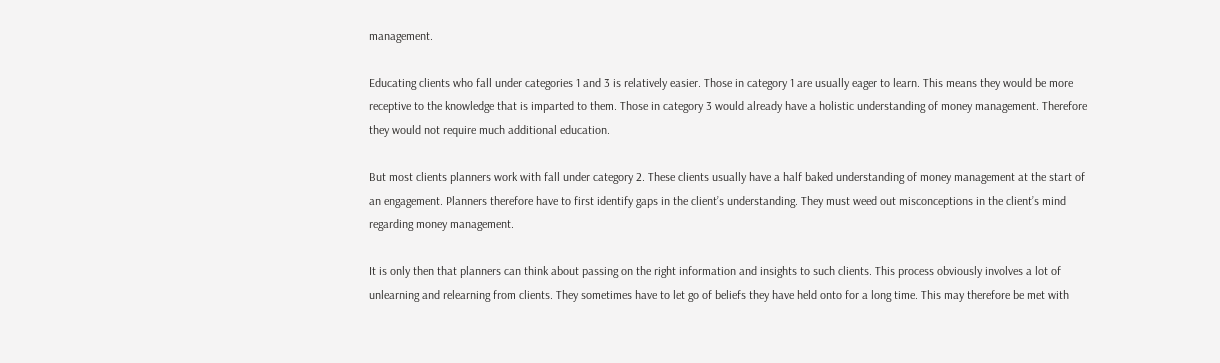management.

Educating clients who fall under categories 1 and 3 is relatively easier. Those in category 1 are usually eager to learn. This means they would be more receptive to the knowledge that is imparted to them. Those in category 3 would already have a holistic understanding of money management. Therefore they would not require much additional education.

But most clients planners work with fall under category 2. These clients usually have a half baked understanding of money management at the start of an engagement. Planners therefore have to first identify gaps in the client’s understanding. They must weed out misconceptions in the client’s mind regarding money management.

It is only then that planners can think about passing on the right information and insights to such clients. This process obviously involves a lot of unlearning and relearning from clients. They sometimes have to let go of beliefs they have held onto for a long time. This may therefore be met with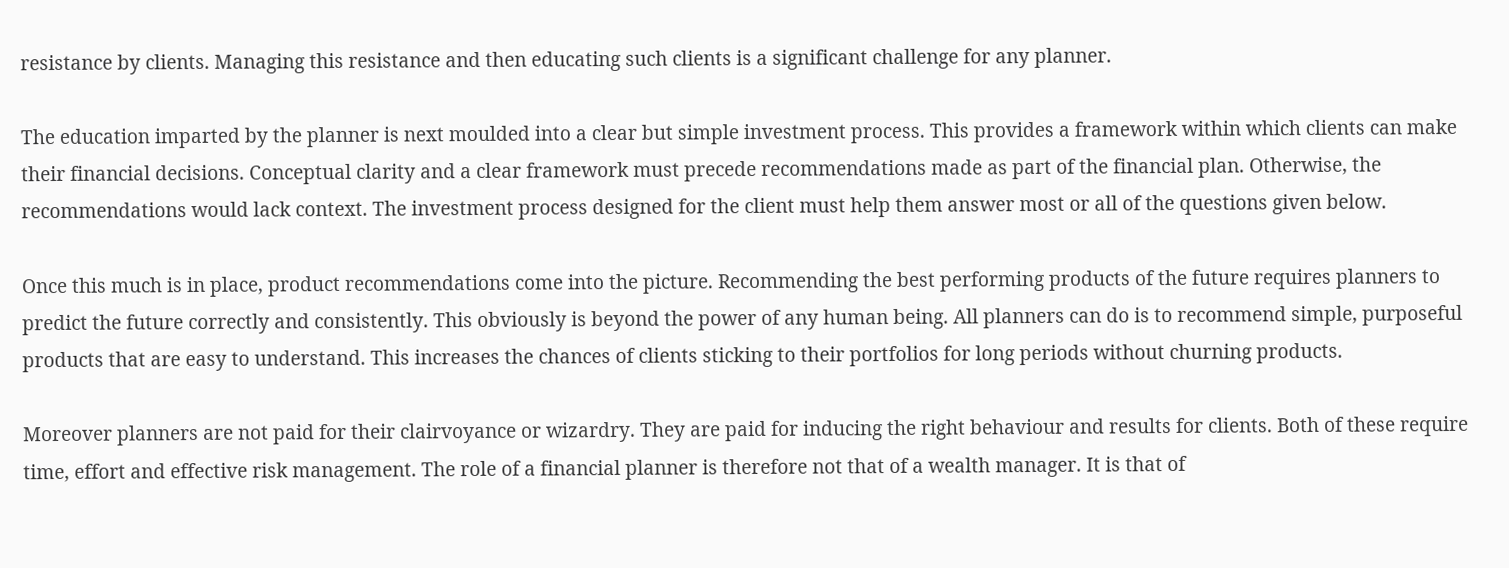resistance by clients. Managing this resistance and then educating such clients is a significant challenge for any planner.

The education imparted by the planner is next moulded into a clear but simple investment process. This provides a framework within which clients can make their financial decisions. Conceptual clarity and a clear framework must precede recommendations made as part of the financial plan. Otherwise, the recommendations would lack context. The investment process designed for the client must help them answer most or all of the questions given below.

Once this much is in place, product recommendations come into the picture. Recommending the best performing products of the future requires planners to predict the future correctly and consistently. This obviously is beyond the power of any human being. All planners can do is to recommend simple, purposeful products that are easy to understand. This increases the chances of clients sticking to their portfolios for long periods without churning products.

Moreover planners are not paid for their clairvoyance or wizardry. They are paid for inducing the right behaviour and results for clients. Both of these require time, effort and effective risk management. The role of a financial planner is therefore not that of a wealth manager. It is that of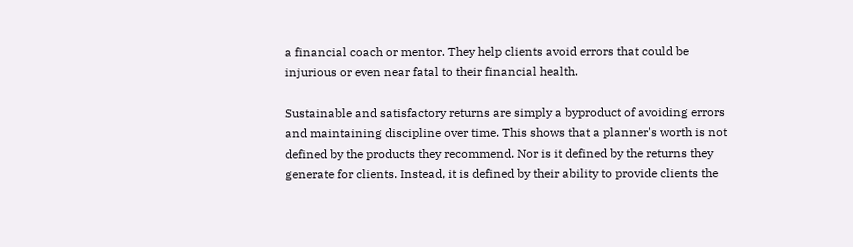a financial coach or mentor. They help clients avoid errors that could be injurious or even near fatal to their financial health.

Sustainable and satisfactory returns are simply a byproduct of avoiding errors and maintaining discipline over time. This shows that a planner's worth is not defined by the products they recommend. Nor is it defined by the returns they generate for clients. Instead, it is defined by their ability to provide clients the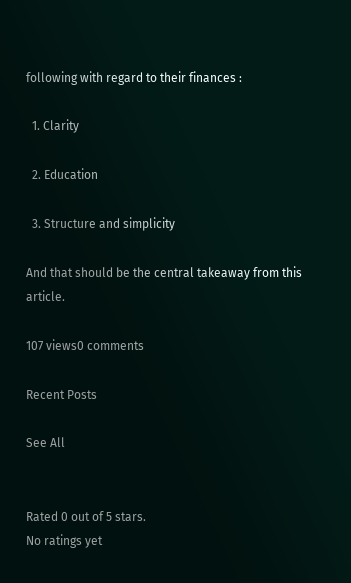following with regard to their finances :

  1. Clarity

  2. Education

  3. Structure and simplicity

And that should be the central takeaway from this article.

107 views0 comments

Recent Posts

See All


Rated 0 out of 5 stars.
No ratings yet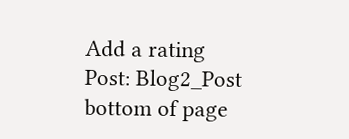Add a rating
Post: Blog2_Post
bottom of page